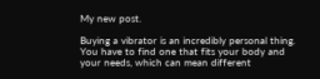My new post.

Buying a vibrator is an incredibly personal thing. You have to find one that fits your body and your needs, which can mean different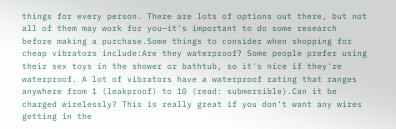things for every person. There are lots of options out there, but not all of them may work for you—it's important to do some research before making a purchase.Some things to consider when shopping for cheap vibrators include:Are they waterproof? Some people prefer using their sex toys in the shower or bathtub, so it's nice if they're waterproof. A lot of vibrators have a waterproof rating that ranges anywhere from 1 (leakproof) to 10 (read: submersible).Can it be charged wirelessly? This is really great if you don't want any wires getting in the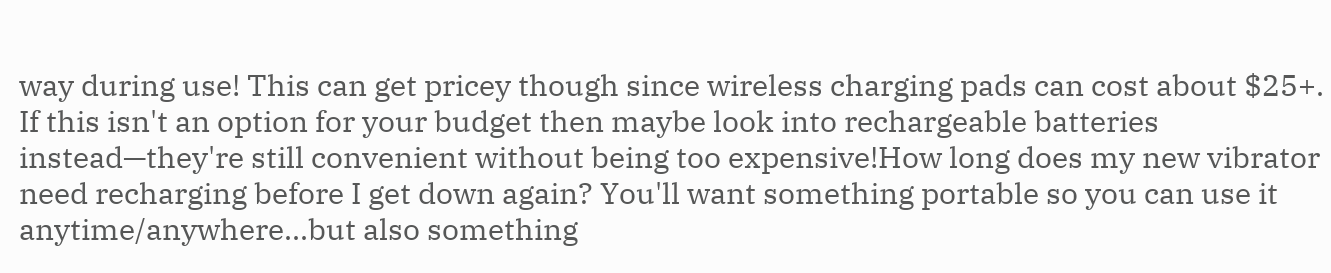way during use! This can get pricey though since wireless charging pads can cost about $25+. If this isn't an option for your budget then maybe look into rechargeable batteries instead—they're still convenient without being too expensive!How long does my new vibrator need recharging before I get down again? You'll want something portable so you can use it anytime/anywhere...but also something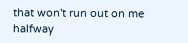that won't run out on me halfway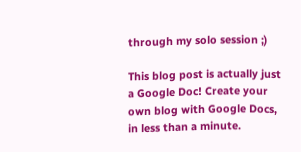through my solo session ;)

This blog post is actually just a Google Doc! Create your own blog with Google Docs, in less than a minute.